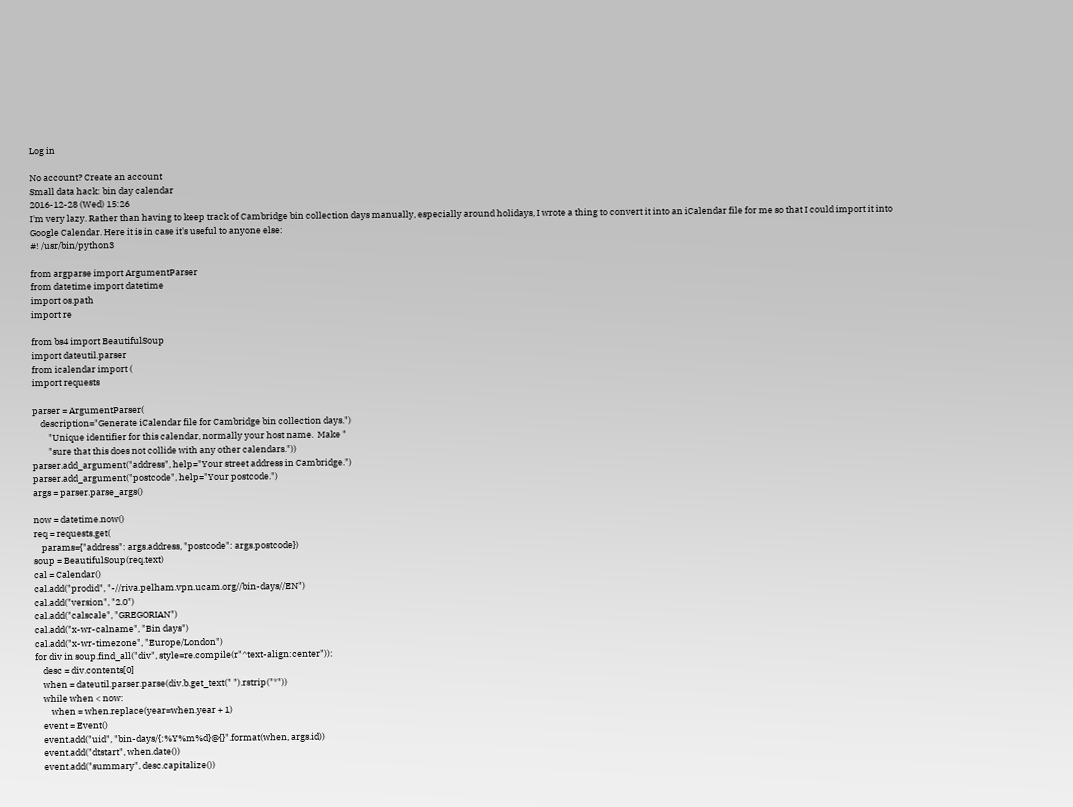Log in

No account? Create an account
Small data hack: bin day calendar
2016-12-28 (Wed) 15:26
I'm very lazy. Rather than having to keep track of Cambridge bin collection days manually, especially around holidays, I wrote a thing to convert it into an iCalendar file for me so that I could import it into Google Calendar. Here it is in case it's useful to anyone else:
#! /usr/bin/python3

from argparse import ArgumentParser
from datetime import datetime
import os.path
import re

from bs4 import BeautifulSoup
import dateutil.parser
from icalendar import (
import requests

parser = ArgumentParser(
    description="Generate iCalendar file for Cambridge bin collection days.")
        "Unique identifier for this calendar, normally your host name.  Make "
        "sure that this does not collide with any other calendars."))
parser.add_argument("address", help="Your street address in Cambridge.")
parser.add_argument("postcode", help="Your postcode.")
args = parser.parse_args()

now = datetime.now()
req = requests.get(
    params={"address": args.address, "postcode": args.postcode})
soup = BeautifulSoup(req.text)
cal = Calendar()
cal.add("prodid", "-//riva.pelham.vpn.ucam.org//bin-days//EN")
cal.add("version", "2.0")
cal.add("calscale", "GREGORIAN")
cal.add("x-wr-calname", "Bin days")
cal.add("x-wr-timezone", "Europe/London")
for div in soup.find_all("div", style=re.compile(r"^text-align:center")):
    desc = div.contents[0]
    when = dateutil.parser.parse(div.b.get_text(" ").rstrip("*"))
    while when < now:
        when = when.replace(year=when.year + 1)
    event = Event()
    event.add("uid", "bin-days/{:%Y%m%d}@{}".format(when, args.id))
    event.add("dtstart", when.date())
    event.add("summary", desc.capitalize())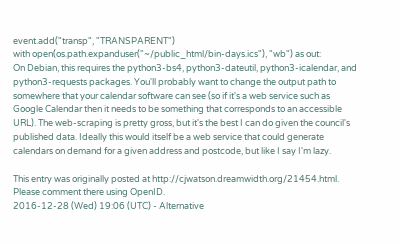event.add("transp", "TRANSPARENT")
with open(os.path.expanduser("~/public_html/bin-days.ics"), "wb") as out:
On Debian, this requires the python3-bs4, python3-dateutil, python3-icalendar, and python3-requests packages. You'll probably want to change the output path to somewhere that your calendar software can see (so if it's a web service such as Google Calendar then it needs to be something that corresponds to an accessible URL). The web-scraping is pretty gross, but it's the best I can do given the council's published data. Ideally this would itself be a web service that could generate calendars on demand for a given address and postcode, but like I say I'm lazy.

This entry was originally posted at http://cjwatson.dreamwidth.org/21454.html. Please comment there using OpenID.
2016-12-28 (Wed) 19:06 (UTC) - Alternative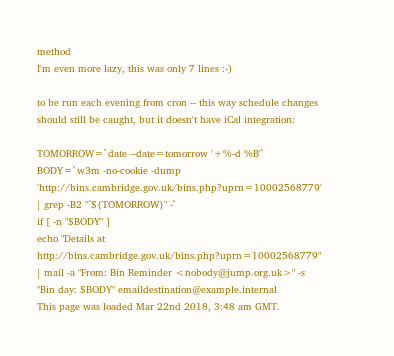method
I'm even more lazy, this was only 7 lines :-)

to be run each evening from cron -- this way schedule changes should still be caught, but it doesn't have iCal integration:

TOMORROW=`date --date=tomorrow '+%-d %B'`
BODY=`w3m -no-cookie -dump 'http://bins.cambridge.gov.uk/bins.php?uprn=10002568779' | grep -B2 "^${TOMORROW}" -`
if [ -n "$BODY" ]
echo "Details at http://bins.cambridge.gov.uk/bins.php?uprn=10002568779" | mail -a "From: Bin Reminder <nobody@jump.org.uk>" -s "Bin day: $BODY" emaildestination@example.internal
This page was loaded Mar 22nd 2018, 3:48 am GMT.